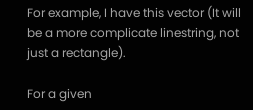For example, I have this vector (It will be a more complicate linestring, not just a rectangle).

For a given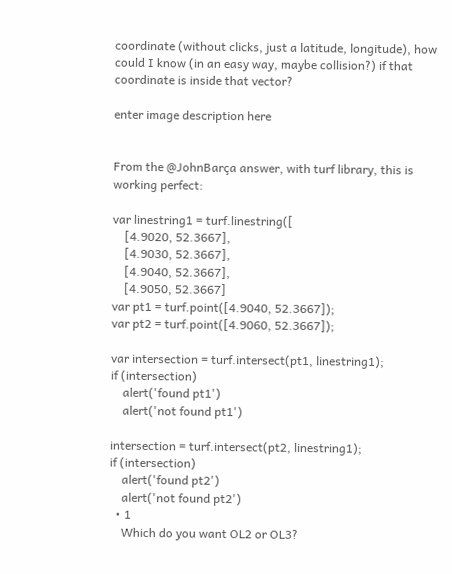coordinate (without clicks, just a latitude, longitude), how could I know (in an easy way, maybe collision?) if that coordinate is inside that vector?

enter image description here


From the @JohnBarça answer, with turf library, this is working perfect:

var linestring1 = turf.linestring([
    [4.9020, 52.3667],
    [4.9030, 52.3667],
    [4.9040, 52.3667],
    [4.9050, 52.3667]
var pt1 = turf.point([4.9040, 52.3667]);
var pt2 = turf.point([4.9060, 52.3667]);

var intersection = turf.intersect(pt1, linestring1);
if (intersection)
    alert('found pt1')
    alert('not found pt1')

intersection = turf.intersect(pt2, linestring1);
if (intersection)
    alert('found pt2')
    alert('not found pt2')
  • 1
    Which do you want OL2 or OL3?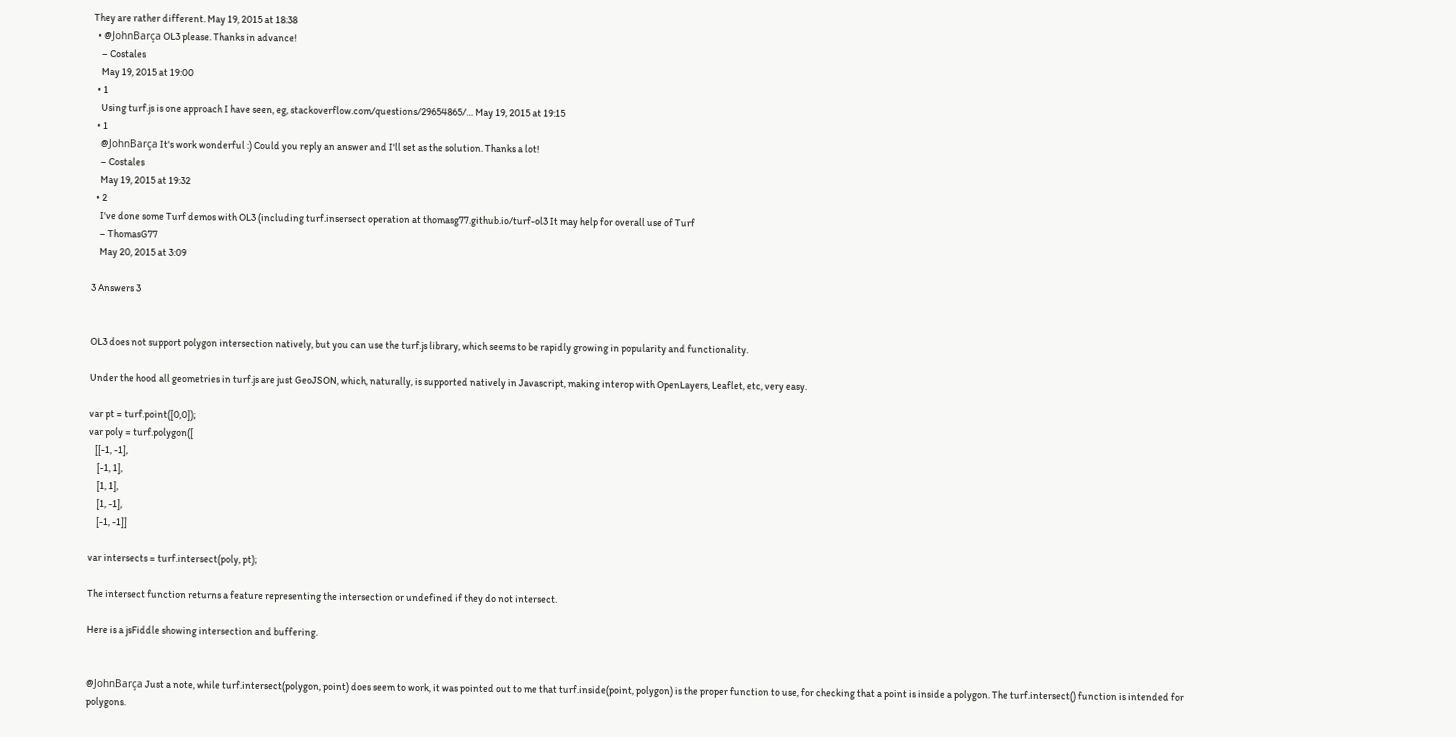They are rather different. May 19, 2015 at 18:38
  • @JohnBarça OL3 please. Thanks in advance!
    – Costales
    May 19, 2015 at 19:00
  • 1
    Using turf.js is one approach I have seen, eg, stackoverflow.com/questions/29654865/… May 19, 2015 at 19:15
  • 1
    @JohnBarça It's work wonderful :) Could you reply an answer and I'll set as the solution. Thanks a lot!
    – Costales
    May 19, 2015 at 19:32
  • 2
    I've done some Turf demos with OL3 (including turf.insersect operation at thomasg77.github.io/turf-ol3 It may help for overall use of Turf
    – ThomasG77
    May 20, 2015 at 3:09

3 Answers 3


OL3 does not support polygon intersection natively, but you can use the turf.js library, which seems to be rapidly growing in popularity and functionality.

Under the hood all geometries in turf.js are just GeoJSON, which, naturally, is supported natively in Javascript, making interop with OpenLayers, Leaflet, etc, very easy.

var pt = turf.point([0,0]);
var poly = turf.polygon([
   [[-1, -1],
    [-1, 1],
    [1, 1],
    [1, -1],
    [-1, -1]]

var intersects = turf.intersect(poly, pt);

The intersect function returns a feature representing the intersection or undefined if they do not intersect.

Here is a jsFiddle showing intersection and buffering.


@JohnBarça Just a note, while turf.intersect(polygon, point) does seem to work, it was pointed out to me that turf.inside(point, polygon) is the proper function to use, for checking that a point is inside a polygon. The turf.intersect() function is intended for polygons.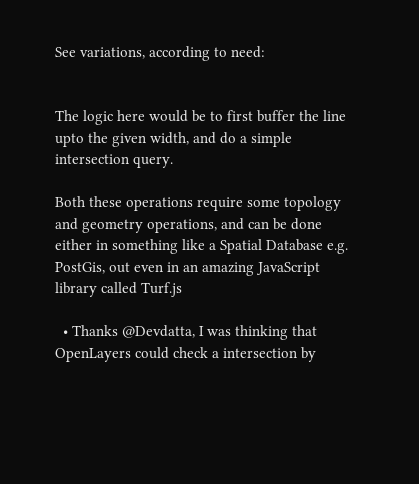See variations, according to need:


The logic here would be to first buffer the line upto the given width, and do a simple intersection query.

Both these operations require some topology and geometry operations, and can be done either in something like a Spatial Database e.g. PostGis, out even in an amazing JavaScript library called Turf.js

  • Thanks @Devdatta, I was thinking that OpenLayers could check a intersection by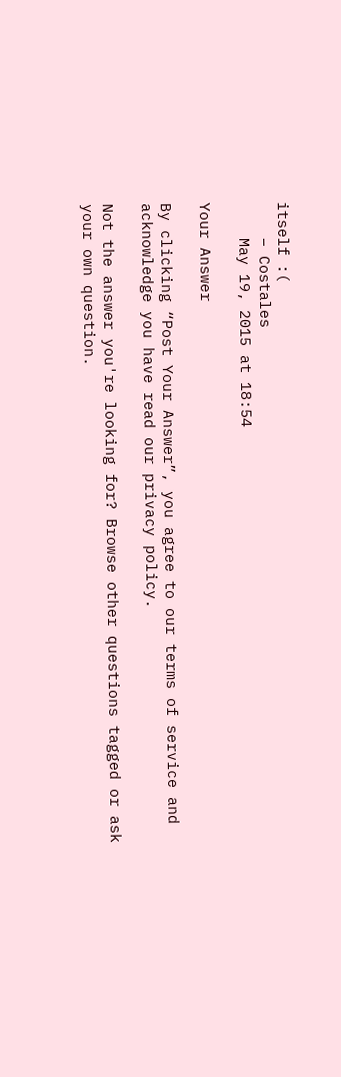itself :(
    – Costales
    May 19, 2015 at 18:54

Your Answer

By clicking “Post Your Answer”, you agree to our terms of service and acknowledge you have read our privacy policy.

Not the answer you're looking for? Browse other questions tagged or ask your own question.